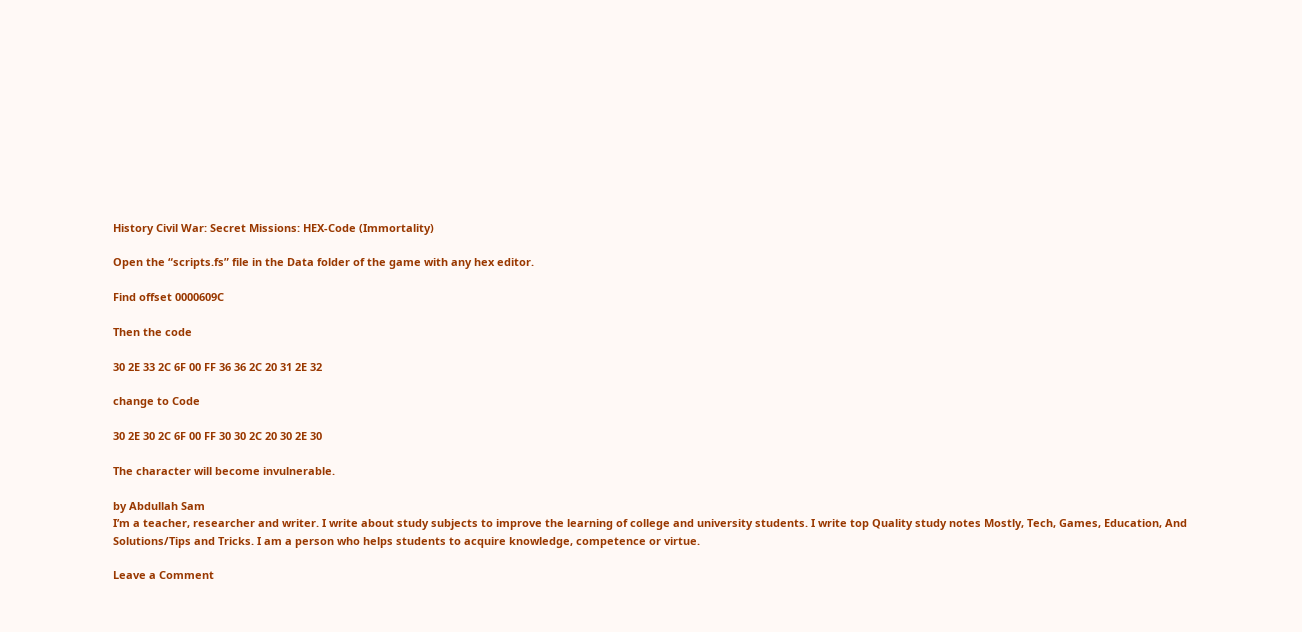History Civil War: Secret Missions: HEX-Code (Immortality)

Open the “scripts.fs” file in the Data folder of the game with any hex editor.

Find offset 0000609C

Then the code

30 2E 33 2C 6F 00 FF 36 36 2C 20 31 2E 32

change to Code

30 2E 30 2C 6F 00 FF 30 30 2C 20 30 2E 30

The character will become invulnerable.

by Abdullah Sam
I’m a teacher, researcher and writer. I write about study subjects to improve the learning of college and university students. I write top Quality study notes Mostly, Tech, Games, Education, And Solutions/Tips and Tricks. I am a person who helps students to acquire knowledge, competence or virtue.

Leave a Comment